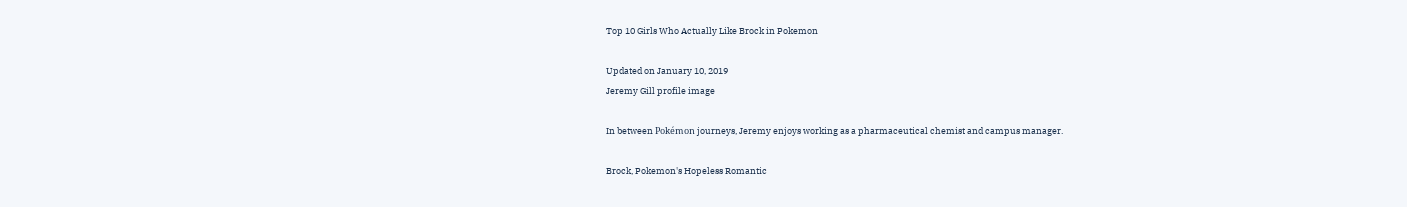Top 10 Girls Who Actually Like Brock in Pokemon

Updated on January 10, 2019
Jeremy Gill profile image

In between Pokémon journeys, Jeremy enjoys working as a pharmaceutical chemist and campus manager.

Brock, Pokemon's Hopeless Romantic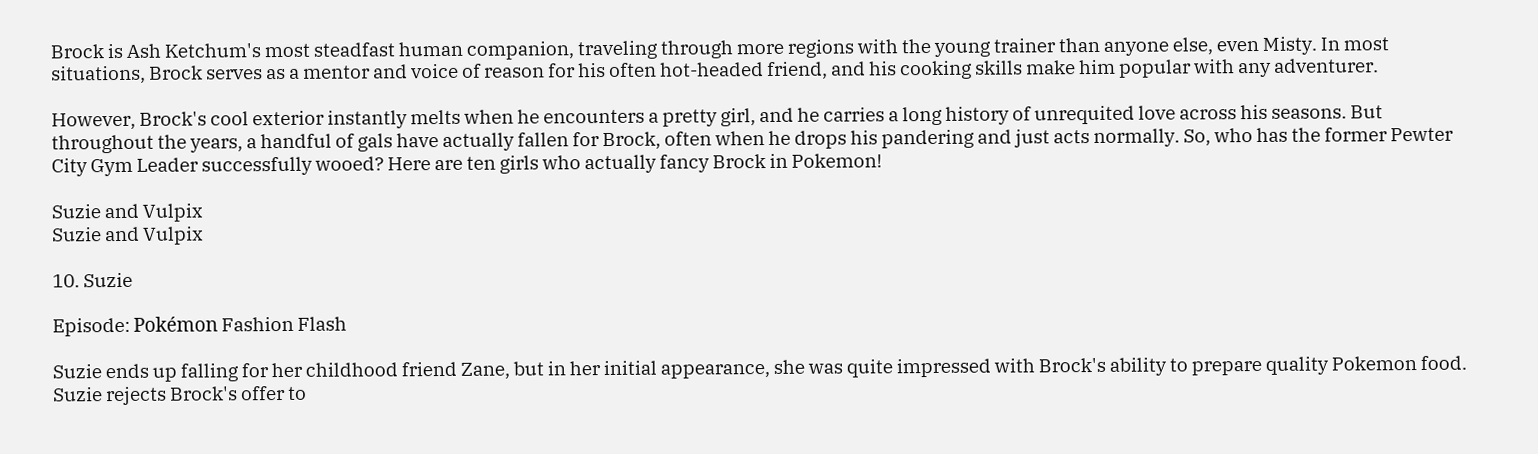Brock is Ash Ketchum's most steadfast human companion, traveling through more regions with the young trainer than anyone else, even Misty. In most situations, Brock serves as a mentor and voice of reason for his often hot-headed friend, and his cooking skills make him popular with any adventurer.

However, Brock's cool exterior instantly melts when he encounters a pretty girl, and he carries a long history of unrequited love across his seasons. But throughout the years, a handful of gals have actually fallen for Brock, often when he drops his pandering and just acts normally. So, who has the former Pewter City Gym Leader successfully wooed? Here are ten girls who actually fancy Brock in Pokemon!

Suzie and Vulpix
Suzie and Vulpix

10. Suzie

Episode: Pokémon Fashion Flash

Suzie ends up falling for her childhood friend Zane, but in her initial appearance, she was quite impressed with Brock's ability to prepare quality Pokemon food. Suzie rejects Brock's offer to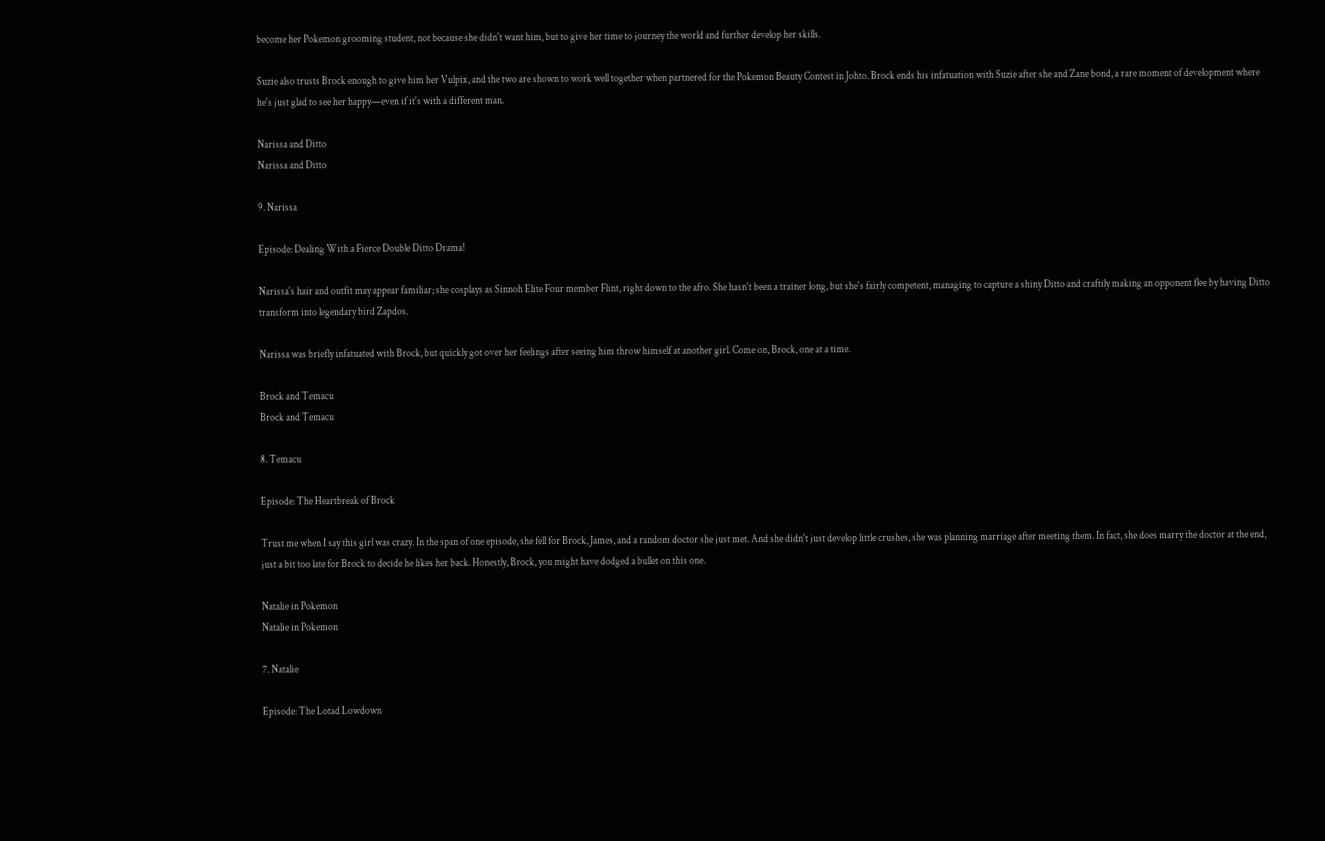become her Pokemon grooming student, not because she didn't want him, but to give her time to journey the world and further develop her skills.

Suzie also trusts Brock enough to give him her Vulpix, and the two are shown to work well together when partnered for the Pokemon Beauty Contest in Johto. Brock ends his infatuation with Suzie after she and Zane bond, a rare moment of development where he's just glad to see her happy—even if it's with a different man.

Narissa and Ditto
Narissa and Ditto

9. Narissa

Episode: Dealing With a Fierce Double Ditto Drama!

Narissa's hair and outfit may appear familiar; she cosplays as Sinnoh Elite Four member Flint, right down to the afro. She hasn't been a trainer long, but she's fairly competent, managing to capture a shiny Ditto and craftily making an opponent flee by having Ditto transform into legendary bird Zapdos.

Narissa was briefly infatuated with Brock, but quickly got over her feelings after seeing him throw himself at another girl. Come on, Brock, one at a time.

Brock and Temacu
Brock and Temacu

8. Temacu

Episode: The Heartbreak of Brock

Trust me when I say this girl was crazy. In the span of one episode, she fell for Brock, James, and a random doctor she just met. And she didn't just develop little crushes, she was planning marriage after meeting them. In fact, she does marry the doctor at the end, just a bit too late for Brock to decide he likes her back. Honestly, Brock, you might have dodged a bullet on this one.

Natalie in Pokemon
Natalie in Pokemon

7. Natalie

Episode: The Lotad Lowdown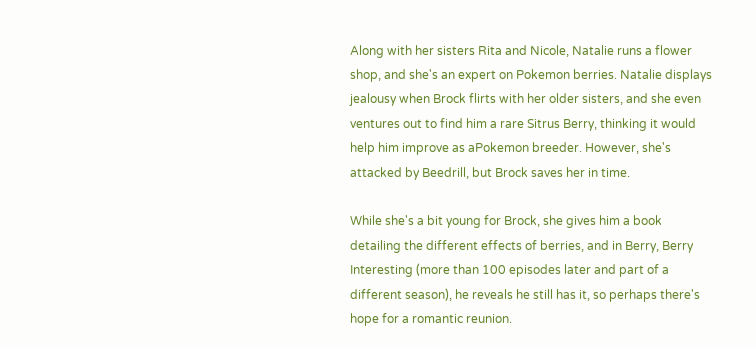Along with her sisters Rita and Nicole, Natalie runs a flower shop, and she's an expert on Pokemon berries. Natalie displays jealousy when Brock flirts with her older sisters, and she even ventures out to find him a rare Sitrus Berry, thinking it would help him improve as aPokemon breeder. However, she's attacked by Beedrill, but Brock saves her in time.

While she's a bit young for Brock, she gives him a book detailing the different effects of berries, and in Berry, Berry Interesting (more than 100 episodes later and part of a different season), he reveals he still has it, so perhaps there's hope for a romantic reunion.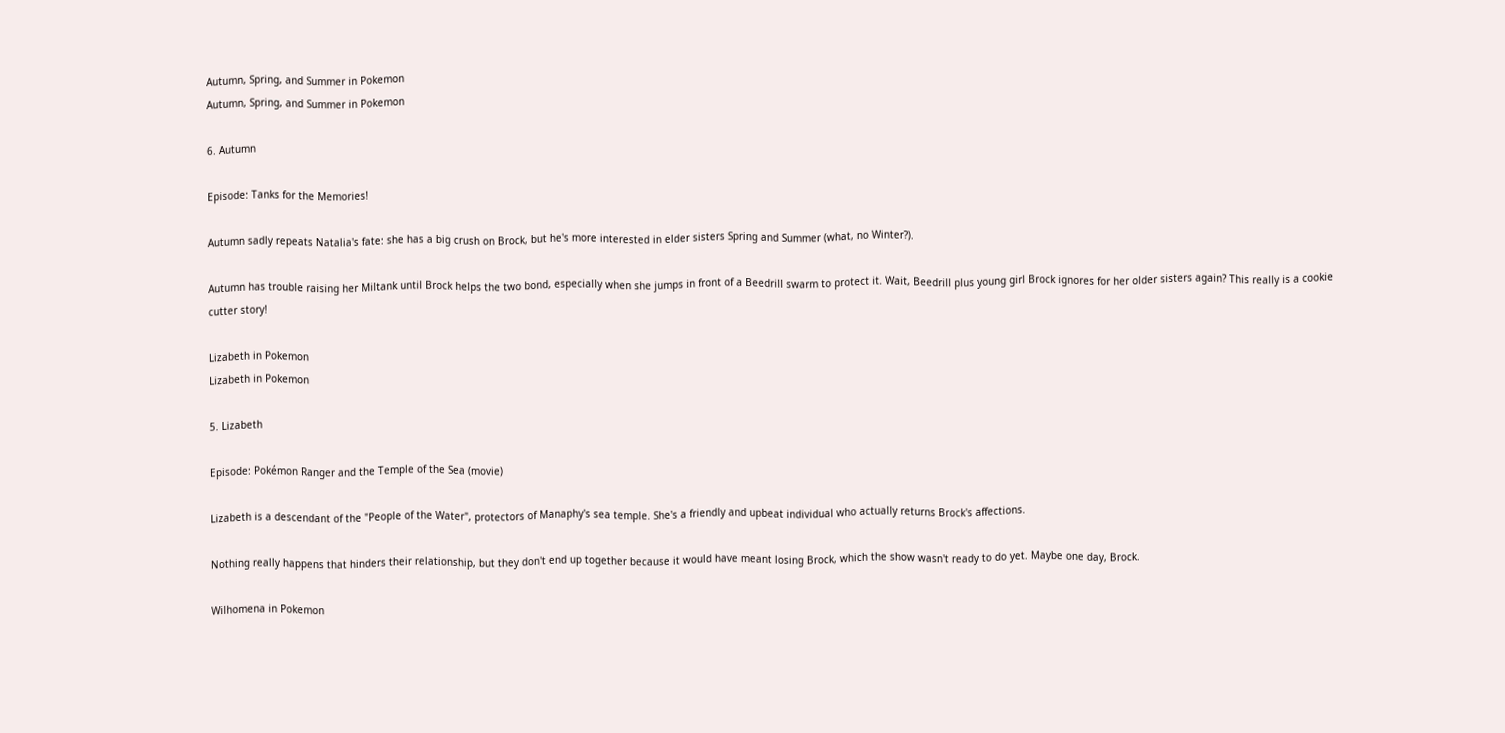Autumn, Spring, and Summer in Pokemon
Autumn, Spring, and Summer in Pokemon

6. Autumn

Episode: Tanks for the Memories!

Autumn sadly repeats Natalia's fate: she has a big crush on Brock, but he's more interested in elder sisters Spring and Summer (what, no Winter?).

Autumn has trouble raising her Miltank until Brock helps the two bond, especially when she jumps in front of a Beedrill swarm to protect it. Wait, Beedrill plus young girl Brock ignores for her older sisters again? This really is a cookie cutter story!

Lizabeth in Pokemon
Lizabeth in Pokemon

5. Lizabeth

Episode: Pokémon Ranger and the Temple of the Sea (movie)

Lizabeth is a descendant of the "People of the Water", protectors of Manaphy's sea temple. She's a friendly and upbeat individual who actually returns Brock's affections.

Nothing really happens that hinders their relationship, but they don't end up together because it would have meant losing Brock, which the show wasn't ready to do yet. Maybe one day, Brock.

Wilhomena in Pokemon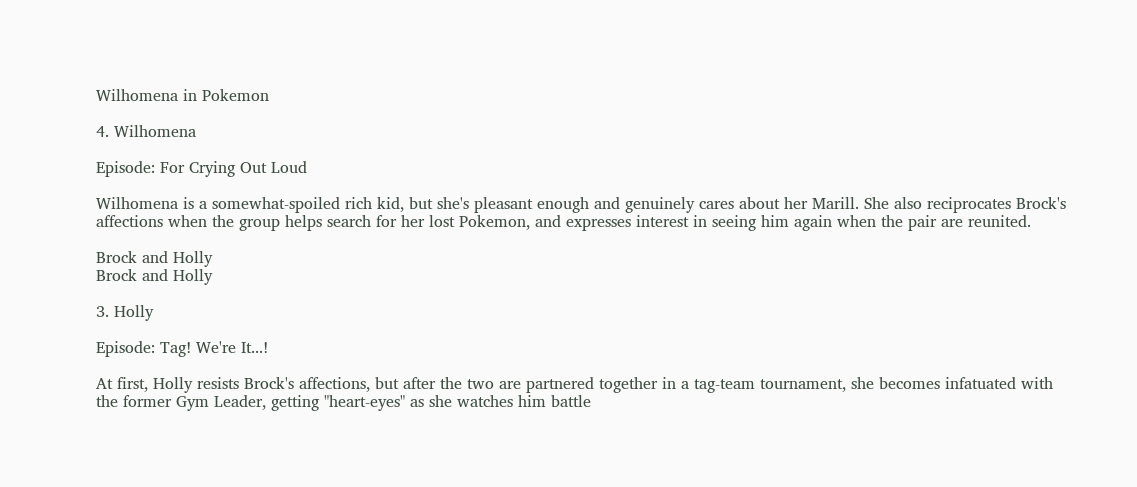Wilhomena in Pokemon

4. Wilhomena

Episode: For Crying Out Loud

Wilhomena is a somewhat-spoiled rich kid, but she's pleasant enough and genuinely cares about her Marill. She also reciprocates Brock's affections when the group helps search for her lost Pokemon, and expresses interest in seeing him again when the pair are reunited.

Brock and Holly
Brock and Holly

3. Holly

Episode: Tag! We're It...!

At first, Holly resists Brock's affections, but after the two are partnered together in a tag-team tournament, she becomes infatuated with the former Gym Leader, getting "heart-eyes" as she watches him battle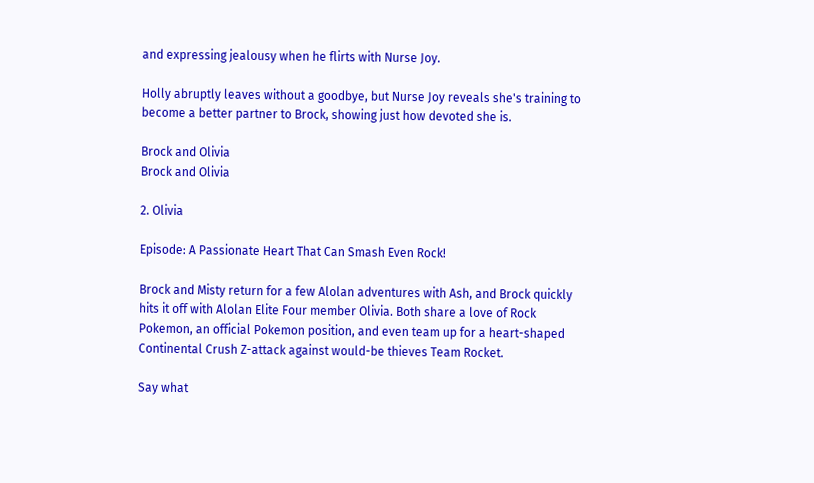and expressing jealousy when he flirts with Nurse Joy.

Holly abruptly leaves without a goodbye, but Nurse Joy reveals she's training to become a better partner to Brock, showing just how devoted she is.

Brock and Olivia
Brock and Olivia

2. Olivia

Episode: A Passionate Heart That Can Smash Even Rock!

Brock and Misty return for a few Alolan adventures with Ash, and Brock quickly hits it off with Alolan Elite Four member Olivia. Both share a love of Rock Pokemon, an official Pokemon position, and even team up for a heart-shaped Continental Crush Z-attack against would-be thieves Team Rocket.

Say what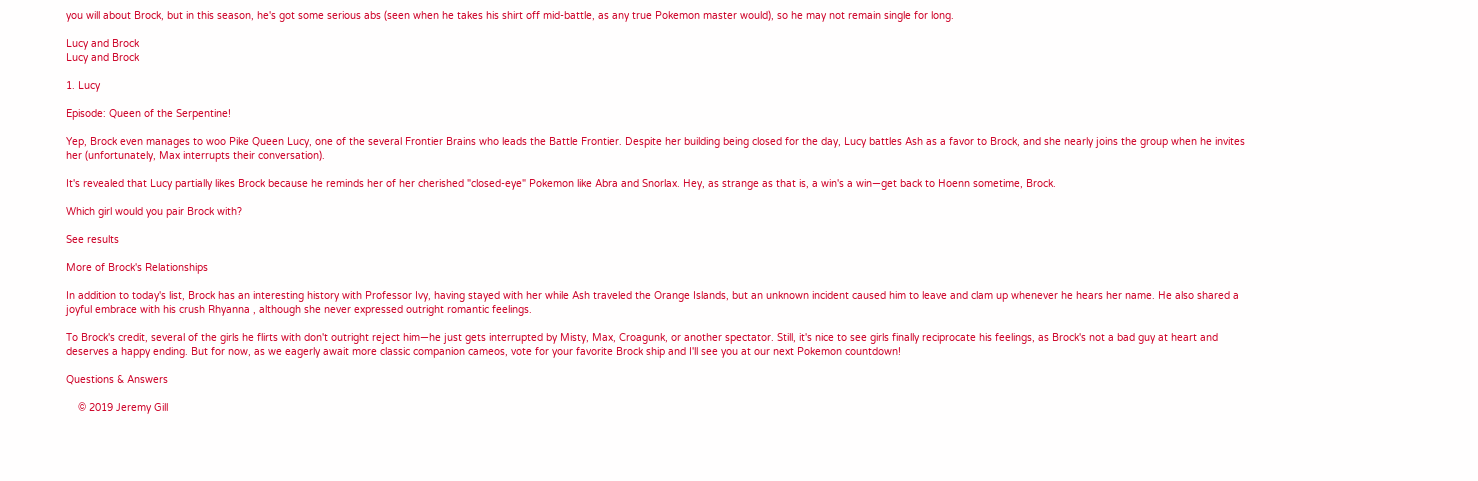you will about Brock, but in this season, he's got some serious abs (seen when he takes his shirt off mid-battle, as any true Pokemon master would), so he may not remain single for long.

Lucy and Brock
Lucy and Brock

1. Lucy

Episode: Queen of the Serpentine!

Yep, Brock even manages to woo Pike Queen Lucy, one of the several Frontier Brains who leads the Battle Frontier. Despite her building being closed for the day, Lucy battles Ash as a favor to Brock, and she nearly joins the group when he invites her (unfortunately, Max interrupts their conversation).

It's revealed that Lucy partially likes Brock because he reminds her of her cherished "closed-eye" Pokemon like Abra and Snorlax. Hey, as strange as that is, a win's a win—get back to Hoenn sometime, Brock.

Which girl would you pair Brock with?

See results

More of Brock's Relationships

In addition to today's list, Brock has an interesting history with Professor Ivy, having stayed with her while Ash traveled the Orange Islands, but an unknown incident caused him to leave and clam up whenever he hears her name. He also shared a joyful embrace with his crush Rhyanna , although she never expressed outright romantic feelings.

To Brock's credit, several of the girls he flirts with don't outright reject him—he just gets interrupted by Misty, Max, Croagunk, or another spectator. Still, it's nice to see girls finally reciprocate his feelings, as Brock's not a bad guy at heart and deserves a happy ending. But for now, as we eagerly await more classic companion cameos, vote for your favorite Brock ship and I'll see you at our next Pokemon countdown!

Questions & Answers

    © 2019 Jeremy Gill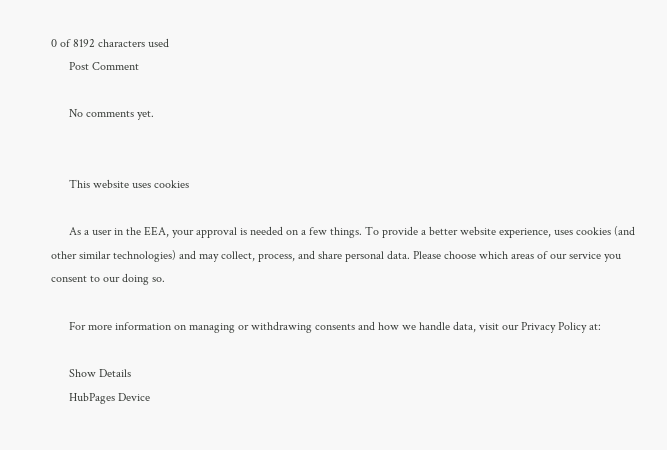0 of 8192 characters used
      Post Comment

      No comments yet.


      This website uses cookies

      As a user in the EEA, your approval is needed on a few things. To provide a better website experience, uses cookies (and other similar technologies) and may collect, process, and share personal data. Please choose which areas of our service you consent to our doing so.

      For more information on managing or withdrawing consents and how we handle data, visit our Privacy Policy at:

      Show Details
      HubPages Device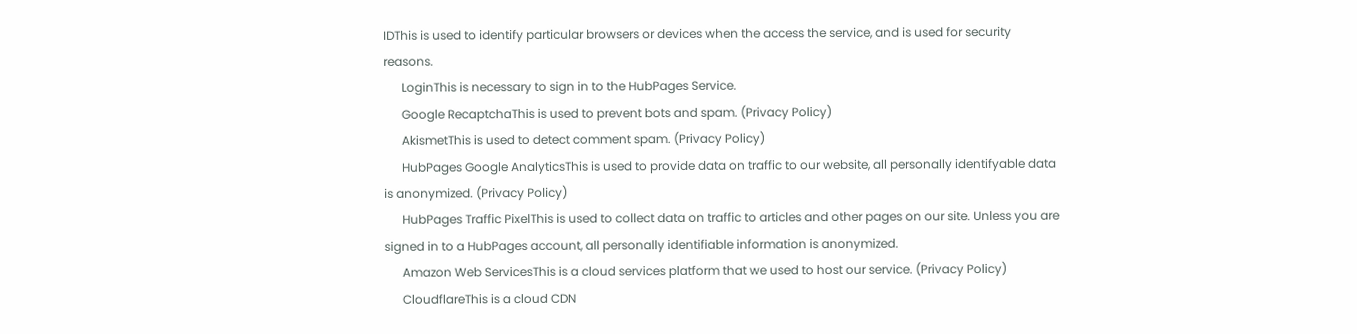IDThis is used to identify particular browsers or devices when the access the service, and is used for security reasons.
      LoginThis is necessary to sign in to the HubPages Service.
      Google RecaptchaThis is used to prevent bots and spam. (Privacy Policy)
      AkismetThis is used to detect comment spam. (Privacy Policy)
      HubPages Google AnalyticsThis is used to provide data on traffic to our website, all personally identifyable data is anonymized. (Privacy Policy)
      HubPages Traffic PixelThis is used to collect data on traffic to articles and other pages on our site. Unless you are signed in to a HubPages account, all personally identifiable information is anonymized.
      Amazon Web ServicesThis is a cloud services platform that we used to host our service. (Privacy Policy)
      CloudflareThis is a cloud CDN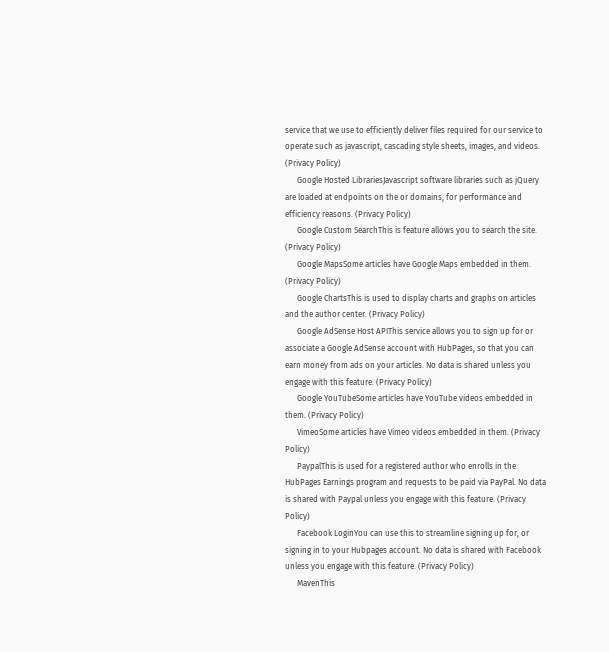service that we use to efficiently deliver files required for our service to operate such as javascript, cascading style sheets, images, and videos. (Privacy Policy)
      Google Hosted LibrariesJavascript software libraries such as jQuery are loaded at endpoints on the or domains, for performance and efficiency reasons. (Privacy Policy)
      Google Custom SearchThis is feature allows you to search the site. (Privacy Policy)
      Google MapsSome articles have Google Maps embedded in them. (Privacy Policy)
      Google ChartsThis is used to display charts and graphs on articles and the author center. (Privacy Policy)
      Google AdSense Host APIThis service allows you to sign up for or associate a Google AdSense account with HubPages, so that you can earn money from ads on your articles. No data is shared unless you engage with this feature. (Privacy Policy)
      Google YouTubeSome articles have YouTube videos embedded in them. (Privacy Policy)
      VimeoSome articles have Vimeo videos embedded in them. (Privacy Policy)
      PaypalThis is used for a registered author who enrolls in the HubPages Earnings program and requests to be paid via PayPal. No data is shared with Paypal unless you engage with this feature. (Privacy Policy)
      Facebook LoginYou can use this to streamline signing up for, or signing in to your Hubpages account. No data is shared with Facebook unless you engage with this feature. (Privacy Policy)
      MavenThis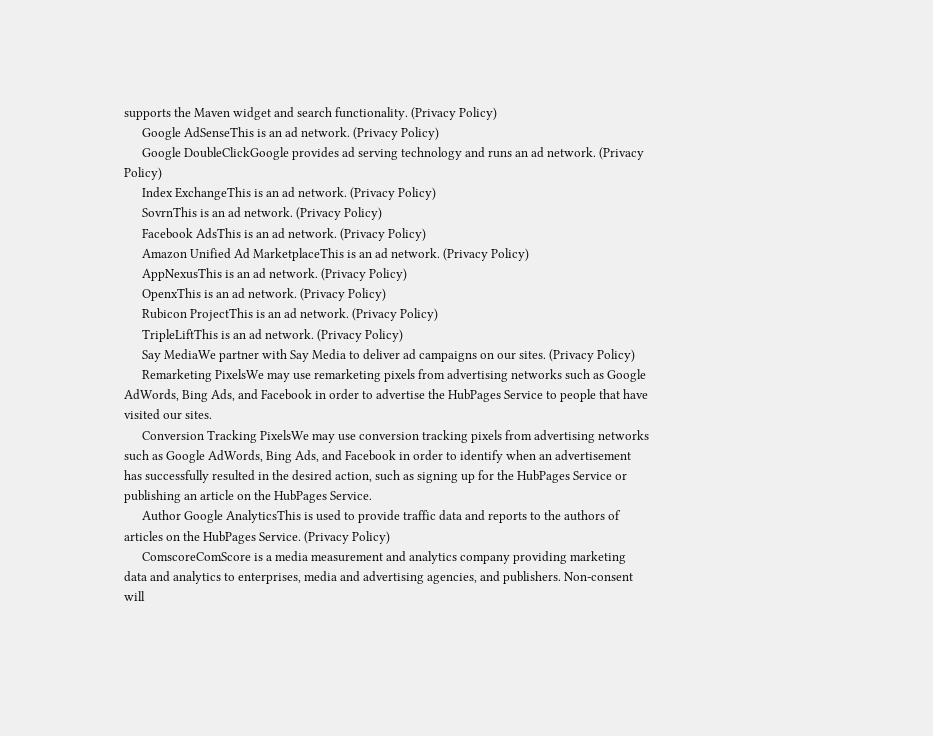supports the Maven widget and search functionality. (Privacy Policy)
      Google AdSenseThis is an ad network. (Privacy Policy)
      Google DoubleClickGoogle provides ad serving technology and runs an ad network. (Privacy Policy)
      Index ExchangeThis is an ad network. (Privacy Policy)
      SovrnThis is an ad network. (Privacy Policy)
      Facebook AdsThis is an ad network. (Privacy Policy)
      Amazon Unified Ad MarketplaceThis is an ad network. (Privacy Policy)
      AppNexusThis is an ad network. (Privacy Policy)
      OpenxThis is an ad network. (Privacy Policy)
      Rubicon ProjectThis is an ad network. (Privacy Policy)
      TripleLiftThis is an ad network. (Privacy Policy)
      Say MediaWe partner with Say Media to deliver ad campaigns on our sites. (Privacy Policy)
      Remarketing PixelsWe may use remarketing pixels from advertising networks such as Google AdWords, Bing Ads, and Facebook in order to advertise the HubPages Service to people that have visited our sites.
      Conversion Tracking PixelsWe may use conversion tracking pixels from advertising networks such as Google AdWords, Bing Ads, and Facebook in order to identify when an advertisement has successfully resulted in the desired action, such as signing up for the HubPages Service or publishing an article on the HubPages Service.
      Author Google AnalyticsThis is used to provide traffic data and reports to the authors of articles on the HubPages Service. (Privacy Policy)
      ComscoreComScore is a media measurement and analytics company providing marketing data and analytics to enterprises, media and advertising agencies, and publishers. Non-consent will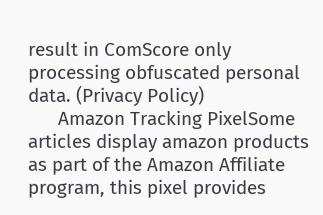result in ComScore only processing obfuscated personal data. (Privacy Policy)
      Amazon Tracking PixelSome articles display amazon products as part of the Amazon Affiliate program, this pixel provides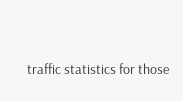traffic statistics for those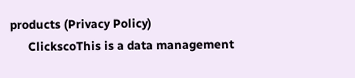products (Privacy Policy)
      ClickscoThis is a data management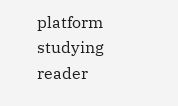platform studying reader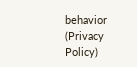behavior (Privacy Policy)